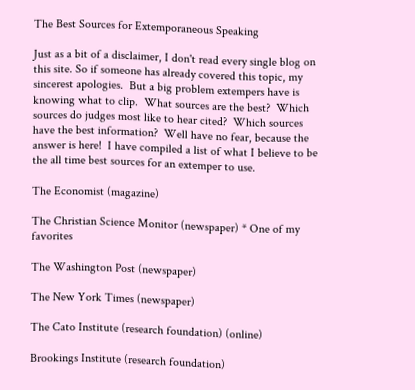The Best Sources for Extemporaneous Speaking

Just as a bit of a disclaimer, I don't read every single blog on this site. So if someone has already covered this topic, my sincerest apologies.  But a big problem extempers have is knowing what to clip.  What sources are the best?  Which sources do judges most like to hear cited?  Which sources have the best information?  Well have no fear, because the answer is here!  I have compiled a list of what I believe to be the all time best sources for an extemper to use.

The Economist (magazine)

The Christian Science Monitor (newspaper) * One of my favorites

The Washington Post (newspaper)

The New York Times (newspaper)

The Cato Institute (research foundation) (online)

Brookings Institute (research foundation)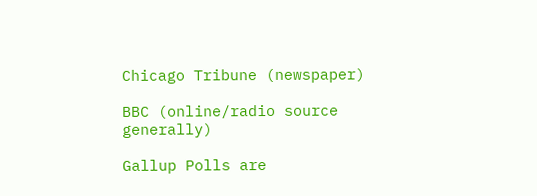Chicago Tribune (newspaper)

BBC (online/radio source generally)

Gallup Polls are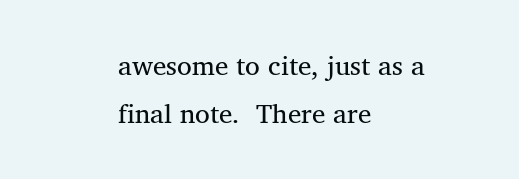awesome to cite, just as a final note.  There are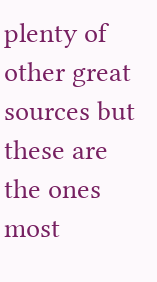plenty of other great sources but these are the ones most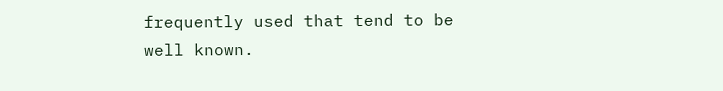frequently used that tend to be well known.